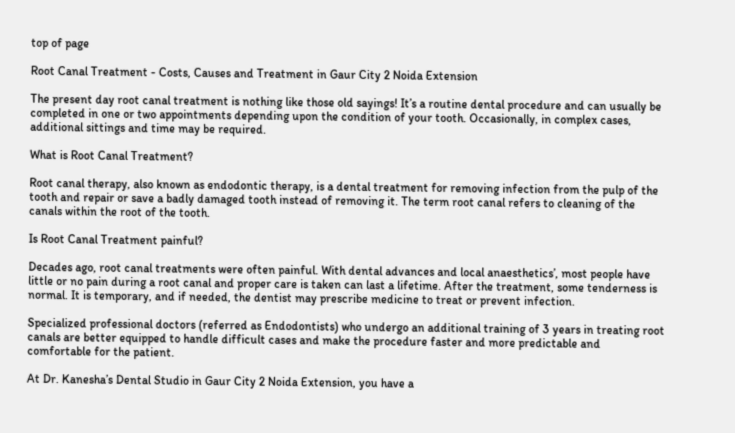top of page

Root Canal Treatment - Costs, Causes and Treatment in Gaur City 2 Noida Extension

The present day root canal treatment is nothing like those old sayings! It’s a routine dental procedure and can usually be completed in one or two appointments depending upon the condition of your tooth. Occasionally, in complex cases, additional sittings and time may be required.

What is Root Canal Treatment?

Root canal therapy, also known as endodontic therapy, is a dental treatment for removing infection from the pulp of the tooth and repair or save a badly damaged tooth instead of removing it. The term root canal refers to cleaning of the canals within the root of the tooth.

Is Root Canal Treatment painful?

Decades ago, root canal treatments were often painful. With dental advances and local anaesthetics’, most people have little or no pain during a root canal and proper care is taken can last a lifetime. After the treatment, some tenderness is normal. It is temporary, and if needed, the dentist may prescribe medicine to treat or prevent infection.

Specialized professional doctors (referred as Endodontists) who undergo an additional training of 3 years in treating root canals are better equipped to handle difficult cases and make the procedure faster and more predictable and comfortable for the patient.

At Dr. Kanesha’s Dental Studio in Gaur City 2 Noida Extension, you have a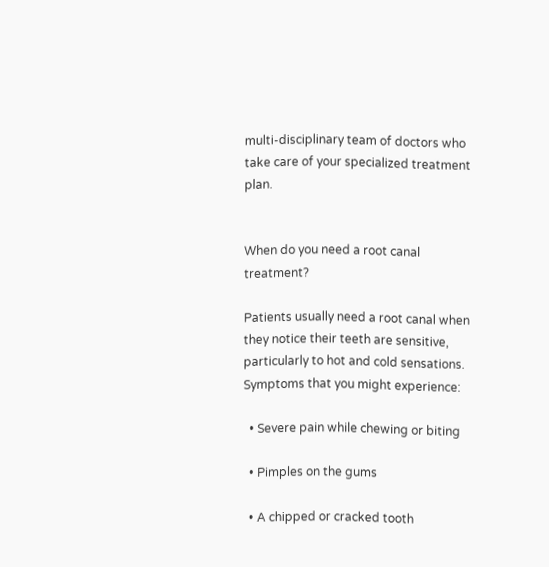multi-disciplinary team of doctors who take care of your specialized treatment plan.


When do you need a root canal treatment?

Patients usually need a root canal when they notice their teeth are sensitive, particularly to hot and cold sensations. Symptoms that you might experience:

  • Severe pain while chewing or biting

  • Pimples on the gums

  • A chipped or cracked tooth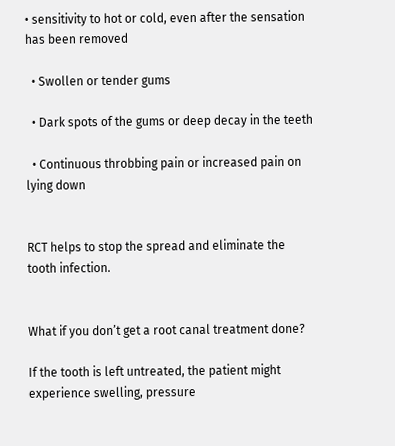• sensitivity to hot or cold, even after the sensation has been removed

  • Swollen or tender gums

  • Dark spots of the gums or deep decay in the teeth

  • Continuous throbbing pain or increased pain on lying down


RCT helps to stop the spread and eliminate the tooth infection.


What if you don’t get a root canal treatment done?

If the tooth is left untreated, the patient might experience swelling, pressure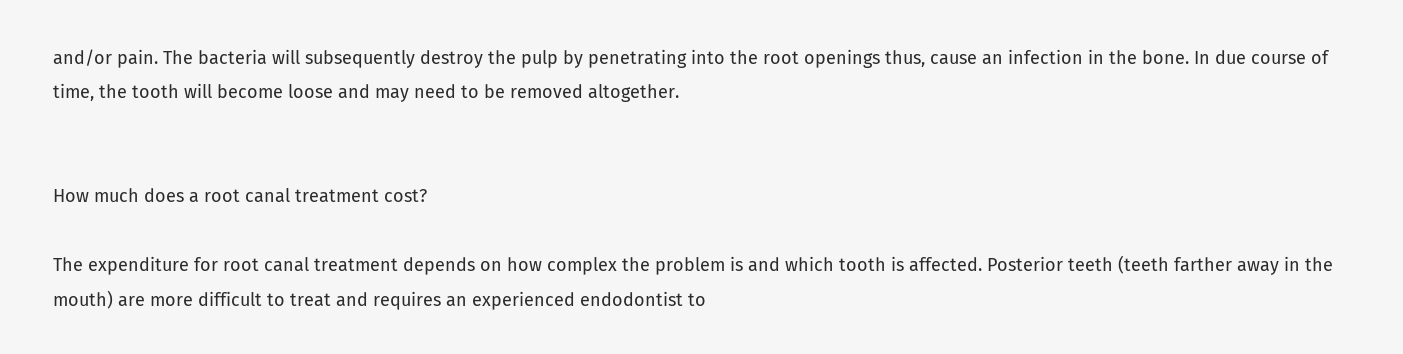and/or pain. The bacteria will subsequently destroy the pulp by penetrating into the root openings thus, cause an infection in the bone. In due course of time, the tooth will become loose and may need to be removed altogether.


How much does a root canal treatment cost?

The expenditure for root canal treatment depends on how complex the problem is and which tooth is affected. Posterior teeth (teeth farther away in the mouth) are more difficult to treat and requires an experienced endodontist to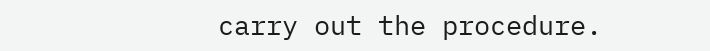carry out the procedure.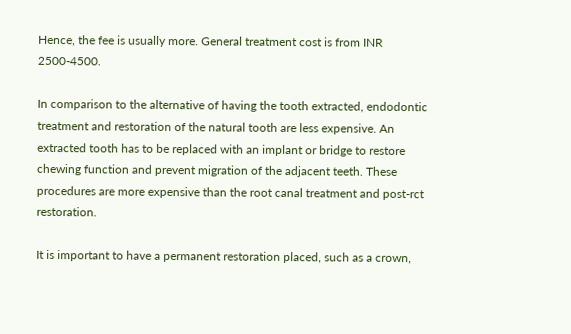Hence, the fee is usually more. General treatment cost is from INR 2500-4500.

In comparison to the alternative of having the tooth extracted, endodontic treatment and restoration of the natural tooth are less expensive. An extracted tooth has to be replaced with an implant or bridge to restore chewing function and prevent migration of the adjacent teeth. These procedures are more expensive than the root canal treatment and post-rct restoration.

It is important to have a permanent restoration placed, such as a crown,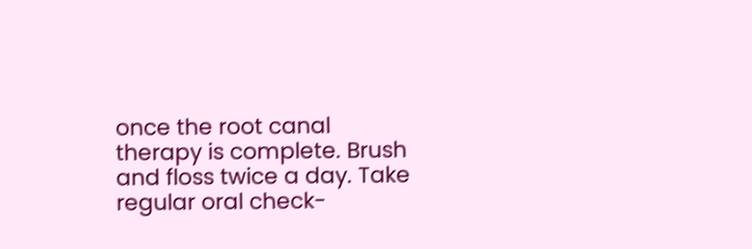once the root canal therapy is complete. Brush and floss twice a day. Take  regular oral check-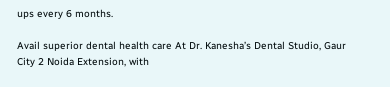ups every 6 months.

Avail superior dental health care At Dr. Kanesha’s Dental Studio, Gaur City 2 Noida Extension, with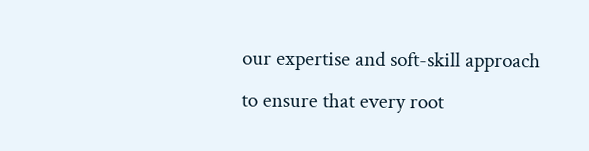our expertise and soft-skill approach to ensure that every root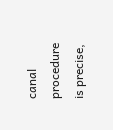canal procedure is precise,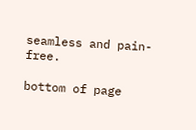seamless and pain-free.

bottom of page